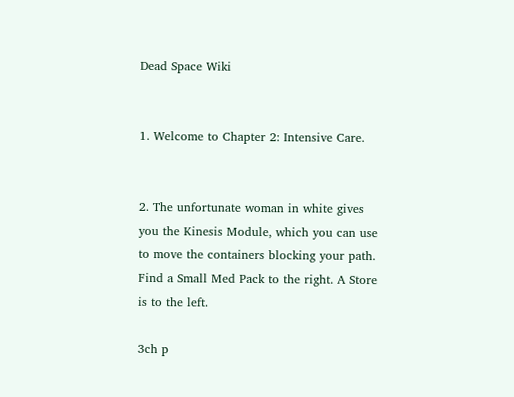Dead Space Wiki


1. Welcome to Chapter 2: Intensive Care.


2. The unfortunate woman in white gives you the Kinesis Module, which you can use to move the containers blocking your path. Find a Small Med Pack to the right. A Store is to the left.

3ch p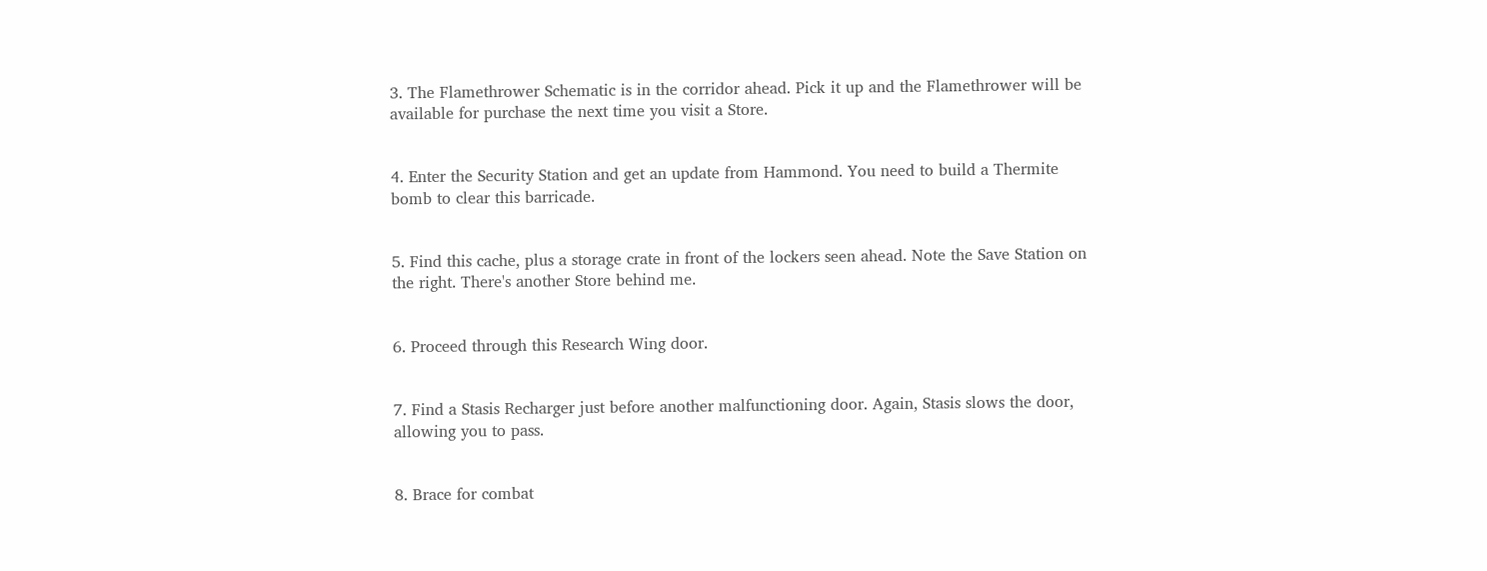3. The Flamethrower Schematic is in the corridor ahead. Pick it up and the Flamethrower will be available for purchase the next time you visit a Store.


4. Enter the Security Station and get an update from Hammond. You need to build a Thermite bomb to clear this barricade.


5. Find this cache, plus a storage crate in front of the lockers seen ahead. Note the Save Station on the right. There's another Store behind me.


6. Proceed through this Research Wing door.


7. Find a Stasis Recharger just before another malfunctioning door. Again, Stasis slows the door, allowing you to pass.


8. Brace for combat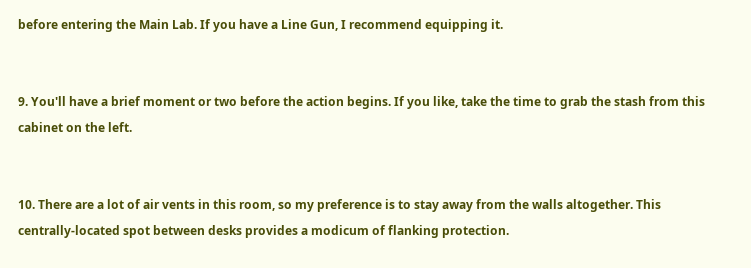before entering the Main Lab. If you have a Line Gun, I recommend equipping it.


9. You'll have a brief moment or two before the action begins. If you like, take the time to grab the stash from this cabinet on the left.


10. There are a lot of air vents in this room, so my preference is to stay away from the walls altogether. This centrally-located spot between desks provides a modicum of flanking protection.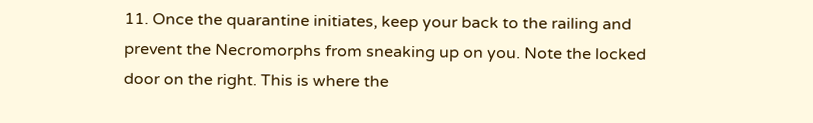11. Once the quarantine initiates, keep your back to the railing and prevent the Necromorphs from sneaking up on you. Note the locked door on the right. This is where the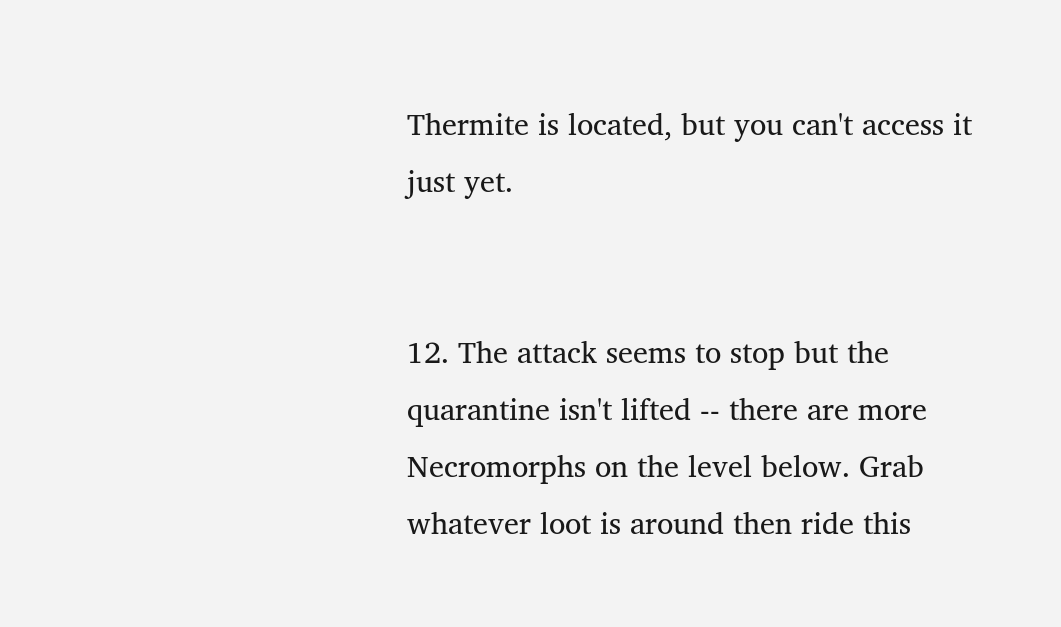Thermite is located, but you can't access it just yet.


12. The attack seems to stop but the quarantine isn't lifted -- there are more Necromorphs on the level below. Grab whatever loot is around then ride this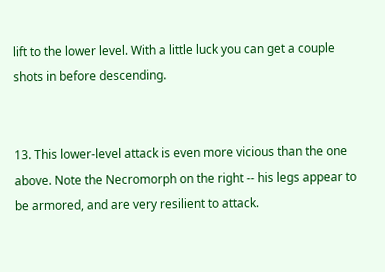lift to the lower level. With a little luck you can get a couple shots in before descending.


13. This lower-level attack is even more vicious than the one above. Note the Necromorph on the right -- his legs appear to be armored, and are very resilient to attack.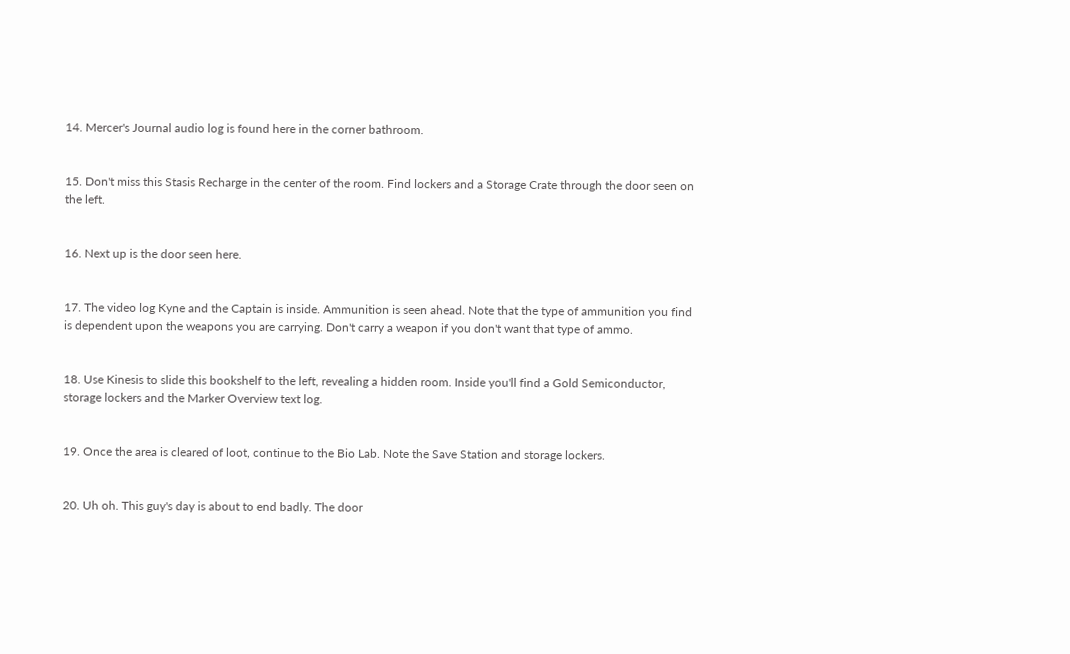14. Mercer's Journal audio log is found here in the corner bathroom.


15. Don't miss this Stasis Recharge in the center of the room. Find lockers and a Storage Crate through the door seen on the left.


16. Next up is the door seen here.


17. The video log Kyne and the Captain is inside. Ammunition is seen ahead. Note that the type of ammunition you find is dependent upon the weapons you are carrying. Don't carry a weapon if you don't want that type of ammo.


18. Use Kinesis to slide this bookshelf to the left, revealing a hidden room. Inside you'll find a Gold Semiconductor, storage lockers and the Marker Overview text log.


19. Once the area is cleared of loot, continue to the Bio Lab. Note the Save Station and storage lockers.


20. Uh oh. This guy's day is about to end badly. The door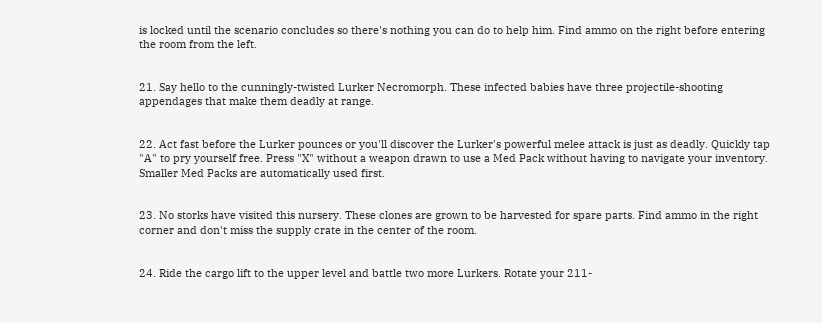is locked until the scenario concludes so there's nothing you can do to help him. Find ammo on the right before entering the room from the left.


21. Say hello to the cunningly-twisted Lurker Necromorph. These infected babies have three projectile-shooting appendages that make them deadly at range.


22. Act fast before the Lurker pounces or you'll discover the Lurker's powerful melee attack is just as deadly. Quickly tap "A" to pry yourself free. Press "X" without a weapon drawn to use a Med Pack without having to navigate your inventory. Smaller Med Packs are automatically used first.


23. No storks have visited this nursery. These clones are grown to be harvested for spare parts. Find ammo in the right corner and don't miss the supply crate in the center of the room.


24. Ride the cargo lift to the upper level and battle two more Lurkers. Rotate your 211-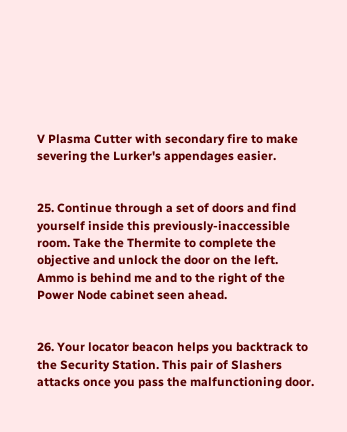V Plasma Cutter with secondary fire to make severing the Lurker's appendages easier.


25. Continue through a set of doors and find yourself inside this previously-inaccessible room. Take the Thermite to complete the objective and unlock the door on the left. Ammo is behind me and to the right of the Power Node cabinet seen ahead.


26. Your locator beacon helps you backtrack to the Security Station. This pair of Slashers attacks once you pass the malfunctioning door.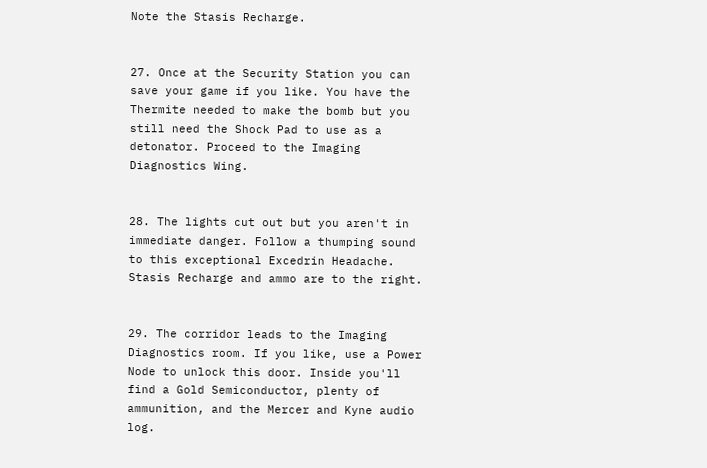Note the Stasis Recharge.


27. Once at the Security Station you can save your game if you like. You have the Thermite needed to make the bomb but you still need the Shock Pad to use as a detonator. Proceed to the Imaging Diagnostics Wing.


28. The lights cut out but you aren't in immediate danger. Follow a thumping sound to this exceptional Excedrin Headache. Stasis Recharge and ammo are to the right.


29. The corridor leads to the Imaging Diagnostics room. If you like, use a Power Node to unlock this door. Inside you'll find a Gold Semiconductor, plenty of ammunition, and the Mercer and Kyne audio log.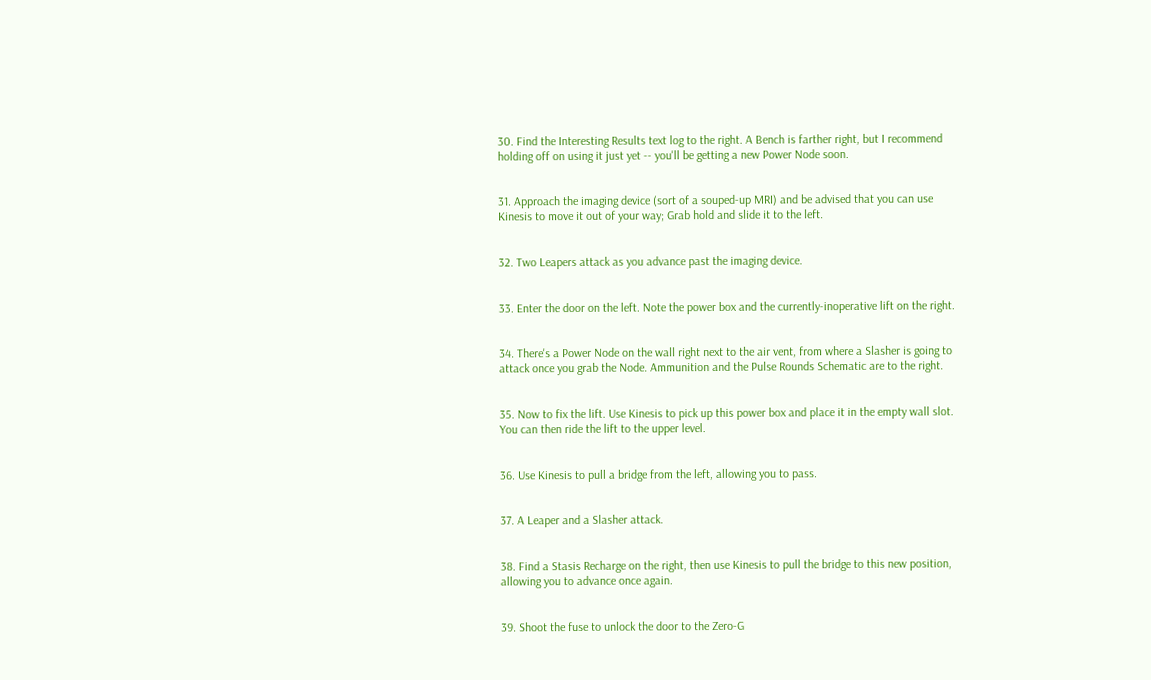30. Find the Interesting Results text log to the right. A Bench is farther right, but I recommend holding off on using it just yet -- you'll be getting a new Power Node soon.


31. Approach the imaging device (sort of a souped-up MRI) and be advised that you can use Kinesis to move it out of your way; Grab hold and slide it to the left.


32. Two Leapers attack as you advance past the imaging device.


33. Enter the door on the left. Note the power box and the currently-inoperative lift on the right.


34. There's a Power Node on the wall right next to the air vent, from where a Slasher is going to attack once you grab the Node. Ammunition and the Pulse Rounds Schematic are to the right.


35. Now to fix the lift. Use Kinesis to pick up this power box and place it in the empty wall slot. You can then ride the lift to the upper level.


36. Use Kinesis to pull a bridge from the left, allowing you to pass.


37. A Leaper and a Slasher attack.


38. Find a Stasis Recharge on the right, then use Kinesis to pull the bridge to this new position, allowing you to advance once again.


39. Shoot the fuse to unlock the door to the Zero-G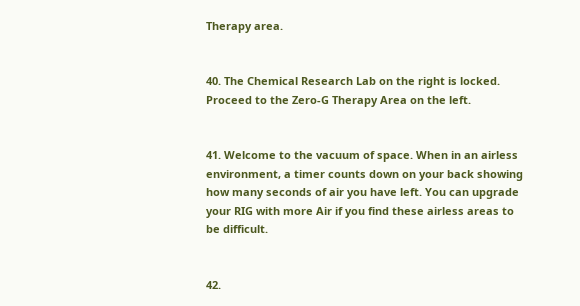Therapy area.


40. The Chemical Research Lab on the right is locked. Proceed to the Zero-G Therapy Area on the left.


41. Welcome to the vacuum of space. When in an airless environment, a timer counts down on your back showing how many seconds of air you have left. You can upgrade your RIG with more Air if you find these airless areas to be difficult.


42.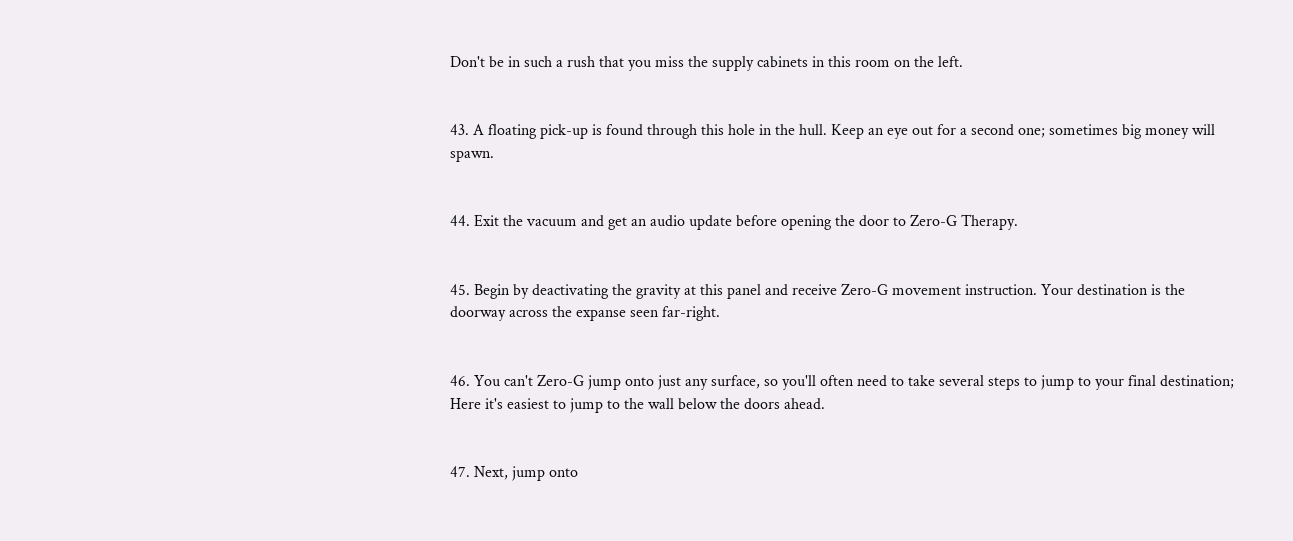Don't be in such a rush that you miss the supply cabinets in this room on the left.


43. A floating pick-up is found through this hole in the hull. Keep an eye out for a second one; sometimes big money will spawn.


44. Exit the vacuum and get an audio update before opening the door to Zero-G Therapy.


45. Begin by deactivating the gravity at this panel and receive Zero-G movement instruction. Your destination is the doorway across the expanse seen far-right.


46. You can't Zero-G jump onto just any surface, so you'll often need to take several steps to jump to your final destination; Here it's easiest to jump to the wall below the doors ahead.


47. Next, jump onto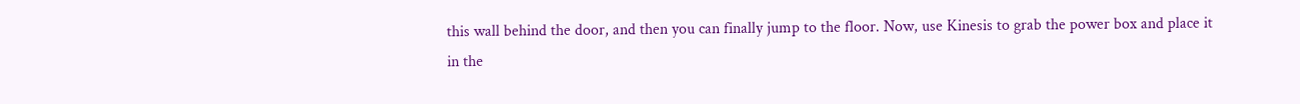this wall behind the door, and then you can finally jump to the floor. Now, use Kinesis to grab the power box and place it in the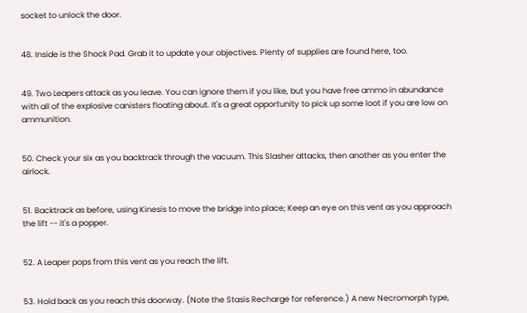socket to unlock the door.


48. Inside is the Shock Pad. Grab it to update your objectives. Plenty of supplies are found here, too.


49. Two Leapers attack as you leave. You can ignore them if you like, but you have free ammo in abundance with all of the explosive canisters floating about. It's a great opportunity to pick up some loot if you are low on ammunition.


50. Check your six as you backtrack through the vacuum. This Slasher attacks, then another as you enter the airlock.


51. Backtrack as before, using Kinesis to move the bridge into place; Keep an eye on this vent as you approach the lift -- it's a popper.


52. A Leaper pops from this vent as you reach the lift.


53. Hold back as you reach this doorway. (Note the Stasis Recharge for reference.) A new Necromorph type,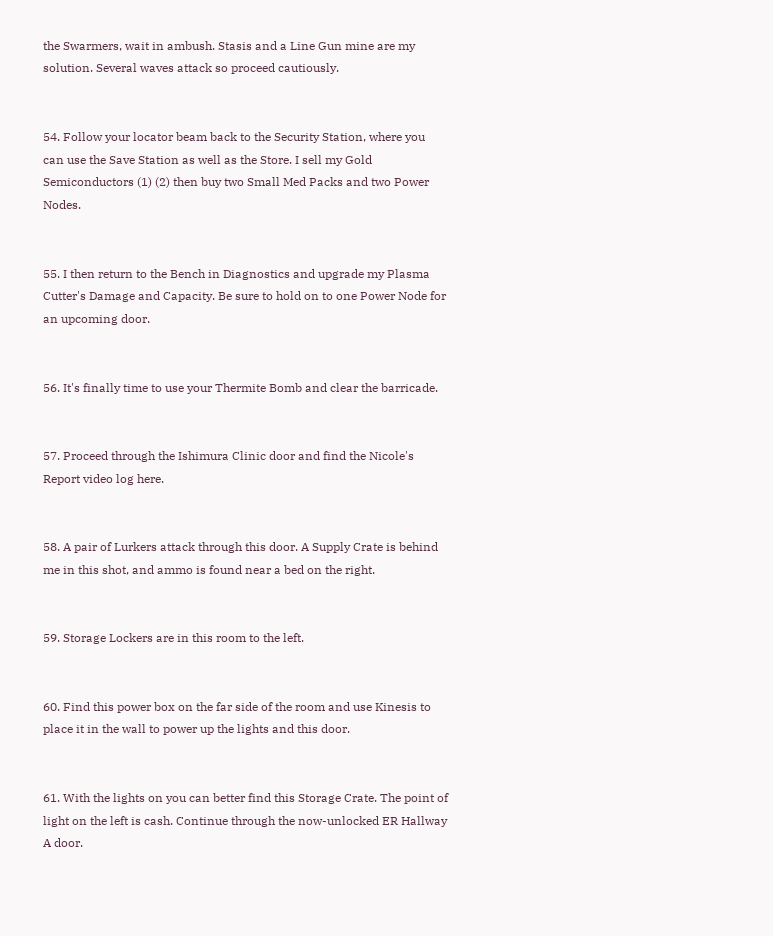the Swarmers, wait in ambush. Stasis and a Line Gun mine are my solution. Several waves attack so proceed cautiously.


54. Follow your locator beam back to the Security Station, where you can use the Save Station as well as the Store. I sell my Gold Semiconductors (1) (2) then buy two Small Med Packs and two Power Nodes.


55. I then return to the Bench in Diagnostics and upgrade my Plasma Cutter's Damage and Capacity. Be sure to hold on to one Power Node for an upcoming door.


56. It's finally time to use your Thermite Bomb and clear the barricade.


57. Proceed through the Ishimura Clinic door and find the Nicole's Report video log here.


58. A pair of Lurkers attack through this door. A Supply Crate is behind me in this shot, and ammo is found near a bed on the right.


59. Storage Lockers are in this room to the left.


60. Find this power box on the far side of the room and use Kinesis to place it in the wall to power up the lights and this door.


61. With the lights on you can better find this Storage Crate. The point of light on the left is cash. Continue through the now-unlocked ER Hallway A door.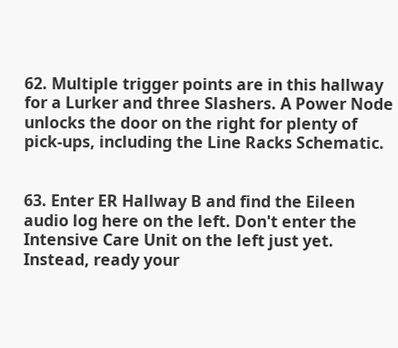62. Multiple trigger points are in this hallway for a Lurker and three Slashers. A Power Node unlocks the door on the right for plenty of pick-ups, including the Line Racks Schematic.


63. Enter ER Hallway B and find the Eileen audio log here on the left. Don't enter the Intensive Care Unit on the left just yet. Instead, ready your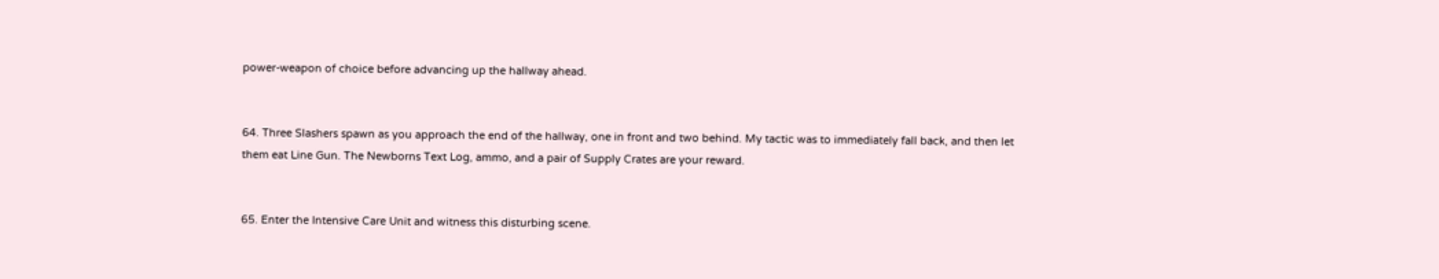power-weapon of choice before advancing up the hallway ahead.


64. Three Slashers spawn as you approach the end of the hallway, one in front and two behind. My tactic was to immediately fall back, and then let them eat Line Gun. The Newborns Text Log, ammo, and a pair of Supply Crates are your reward.


65. Enter the Intensive Care Unit and witness this disturbing scene.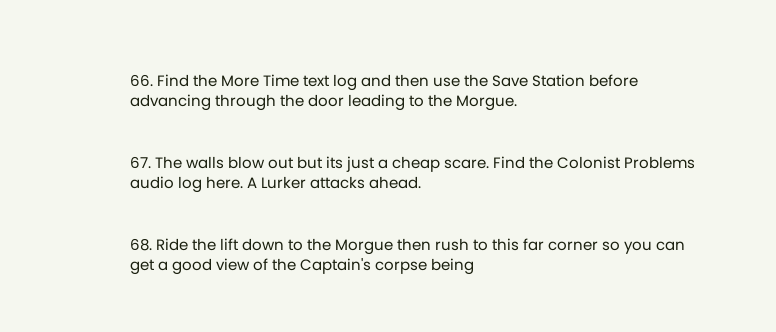66. Find the More Time text log and then use the Save Station before advancing through the door leading to the Morgue.


67. The walls blow out but its just a cheap scare. Find the Colonist Problems audio log here. A Lurker attacks ahead.


68. Ride the lift down to the Morgue then rush to this far corner so you can get a good view of the Captain's corpse being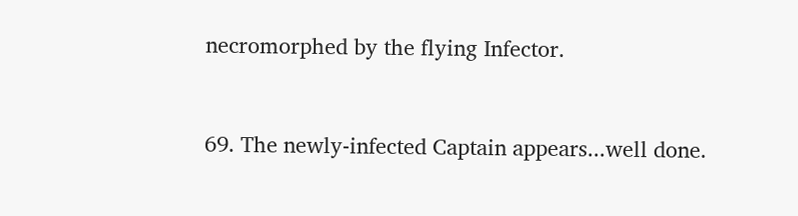necromorphed by the flying Infector.


69. The newly-infected Captain appears...well done.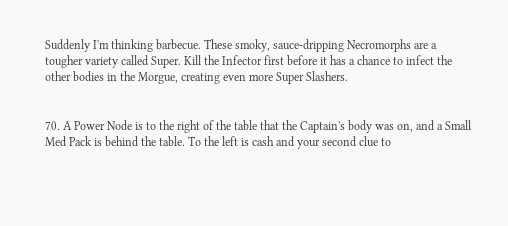Suddenly I'm thinking barbecue. These smoky, sauce-dripping Necromorphs are a tougher variety called Super. Kill the Infector first before it has a chance to infect the other bodies in the Morgue, creating even more Super Slashers.


70. A Power Node is to the right of the table that the Captain's body was on, and a Small Med Pack is behind the table. To the left is cash and your second clue to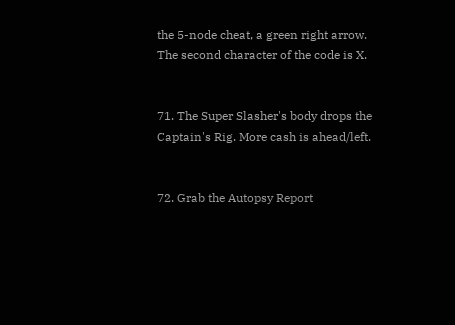the 5-node cheat, a green right arrow. The second character of the code is X.


71. The Super Slasher's body drops the Captain's Rig. More cash is ahead/left.


72. Grab the Autopsy Report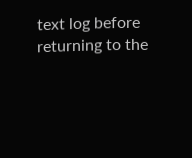text log before returning to the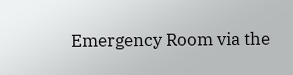Emergency Room via the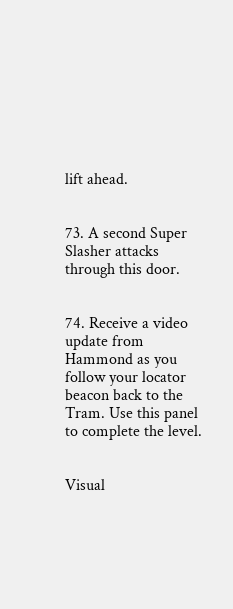lift ahead.


73. A second Super Slasher attacks through this door.


74. Receive a video update from Hammond as you follow your locator beacon back to the Tram. Use this panel to complete the level.


Visual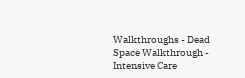Walkthroughs - Dead Space Walkthrough - Intensive Care